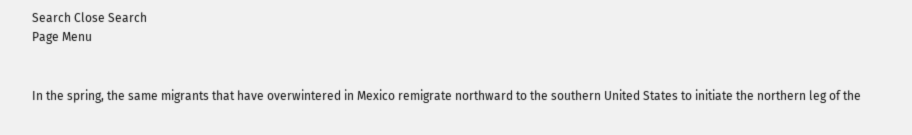Search Close Search
Page Menu


In the spring, the same migrants that have overwintered in Mexico remigrate northward to the southern United States to initiate the northern leg of the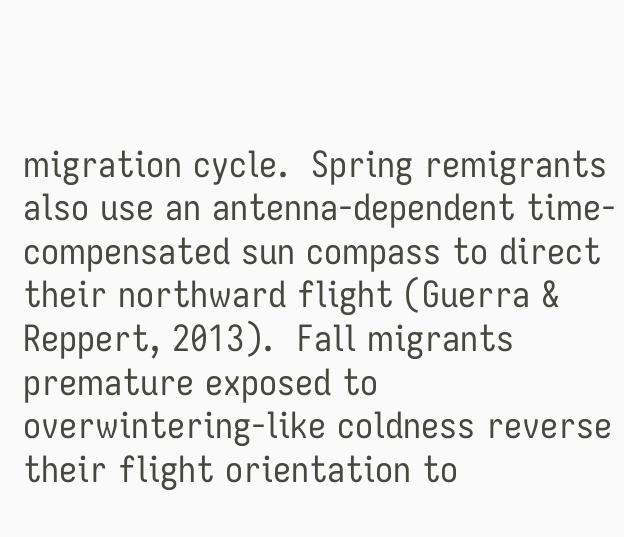migration cycle.  Spring remigrants also use an antenna-dependent time-compensated sun compass to direct their northward flight (Guerra & Reppert, 2013).  Fall migrants premature exposed to overwintering-like coldness reverse their flight orientation to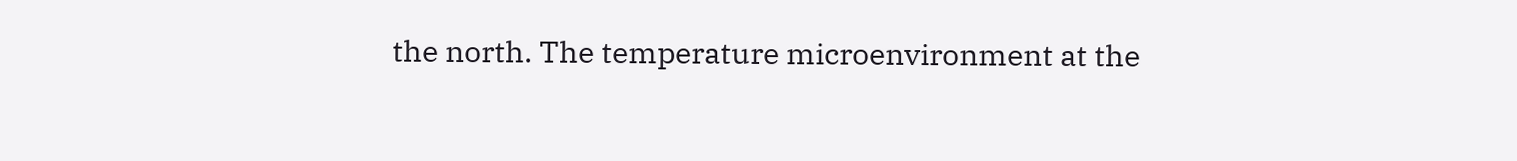the north. The temperature microenvironment at the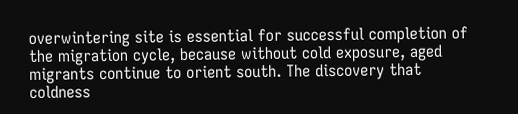overwintering site is essential for successful completion of the migration cycle, because without cold exposure, aged migrants continue to orient south. The discovery that coldness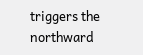triggers the northward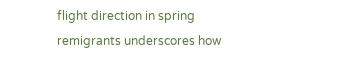flight direction in spring remigrants underscores how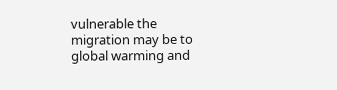vulnerable the migration may be to global warming and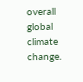overall global climate change.